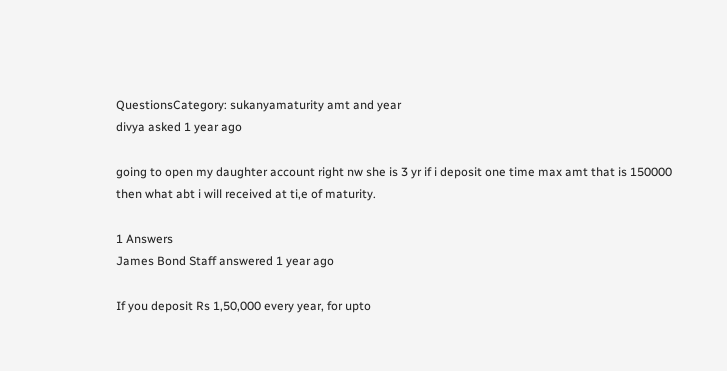QuestionsCategory: sukanyamaturity amt and year
divya asked 1 year ago

going to open my daughter account right nw she is 3 yr if i deposit one time max amt that is 150000 then what abt i will received at ti,e of maturity.

1 Answers
James Bond Staff answered 1 year ago

If you deposit Rs 1,50,000 every year, for upto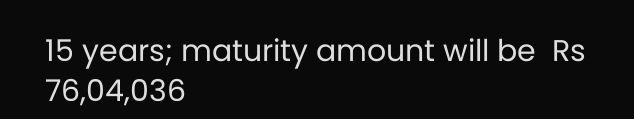15 years; maturity amount will be  Rs 76,04,036